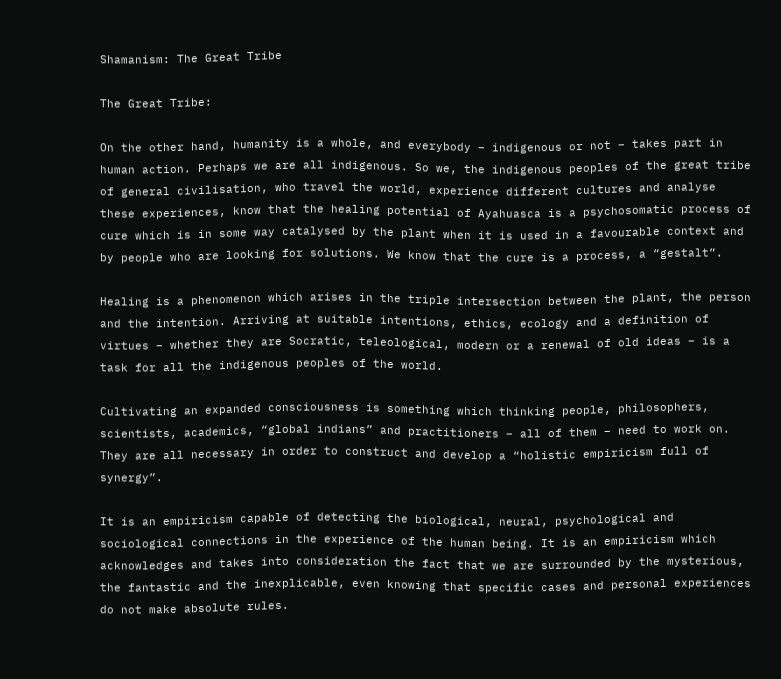Shamanism: The Great Tribe

The Great Tribe:

On the other hand, humanity is a whole, and everybody – indigenous or not – takes part in human action. Perhaps we are all indigenous. So we, the indigenous peoples of the great tribe of general civilisation, who travel the world, experience different cultures and analyse these experiences, know that the healing potential of Ayahuasca is a psychosomatic process of cure which is in some way catalysed by the plant when it is used in a favourable context and by people who are looking for solutions. We know that the cure is a process, a “gestalt”.

Healing is a phenomenon which arises in the triple intersection between the plant, the person and the intention. Arriving at suitable intentions, ethics, ecology and a definition of virtues – whether they are Socratic, teleological, modern or a renewal of old ideas – is a task for all the indigenous peoples of the world.

Cultivating an expanded consciousness is something which thinking people, philosophers, scientists, academics, “global indians” and practitioners – all of them – need to work on. They are all necessary in order to construct and develop a “holistic empiricism full of synergy”.

It is an empiricism capable of detecting the biological, neural, psychological and sociological connections in the experience of the human being. It is an empiricism which acknowledges and takes into consideration the fact that we are surrounded by the mysterious, the fantastic and the inexplicable, even knowing that specific cases and personal experiences do not make absolute rules.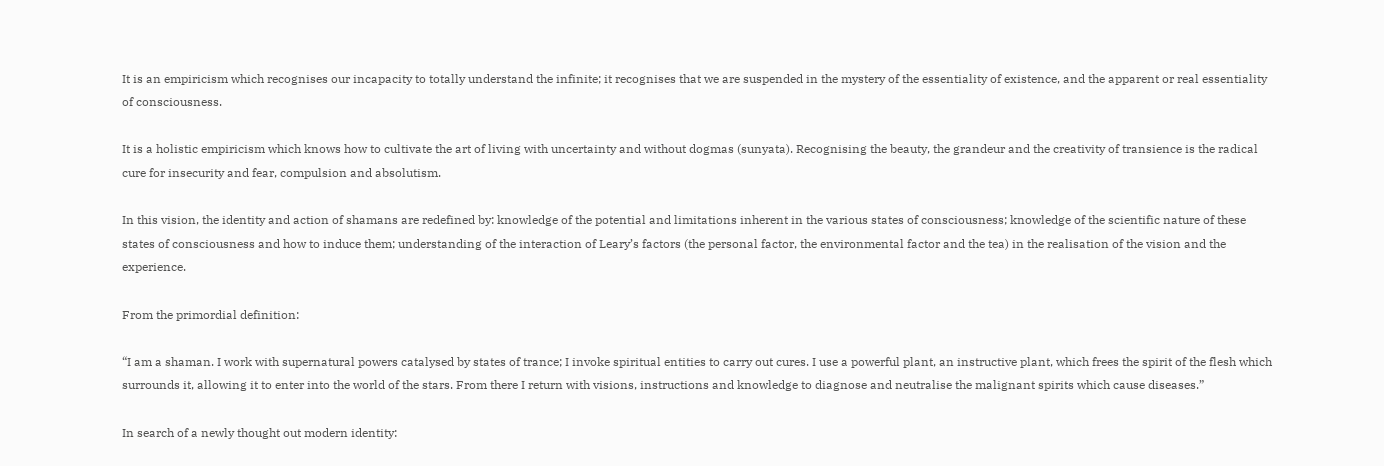It is an empiricism which recognises our incapacity to totally understand the infinite; it recognises that we are suspended in the mystery of the essentiality of existence, and the apparent or real essentiality of consciousness.

It is a holistic empiricism which knows how to cultivate the art of living with uncertainty and without dogmas (sunyata). Recognising the beauty, the grandeur and the creativity of transience is the radical cure for insecurity and fear, compulsion and absolutism.

In this vision, the identity and action of shamans are redefined by: knowledge of the potential and limitations inherent in the various states of consciousness; knowledge of the scientific nature of these states of consciousness and how to induce them; understanding of the interaction of Leary’s factors (the personal factor, the environmental factor and the tea) in the realisation of the vision and the experience.

From the primordial definition:

“I am a shaman. I work with supernatural powers catalysed by states of trance; I invoke spiritual entities to carry out cures. I use a powerful plant, an instructive plant, which frees the spirit of the flesh which surrounds it, allowing it to enter into the world of the stars. From there I return with visions, instructions and knowledge to diagnose and neutralise the malignant spirits which cause diseases.”

In search of a newly thought out modern identity: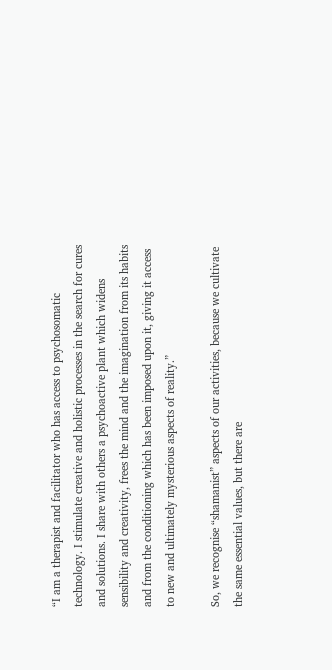“I am a therapist and facilitator who has access to psychosomatic technology. I stimulate creative and holistic processes in the search for cures and solutions. I share with others a psychoactive plant which widens sensibility and creativity, frees the mind and the imagination from its habits and from the conditioning which has been imposed upon it, giving it access to new and ultimately mysterious aspects of reality.”

So, we recognise “shamanist” aspects of our activities, because we cultivate the same essential values, but there are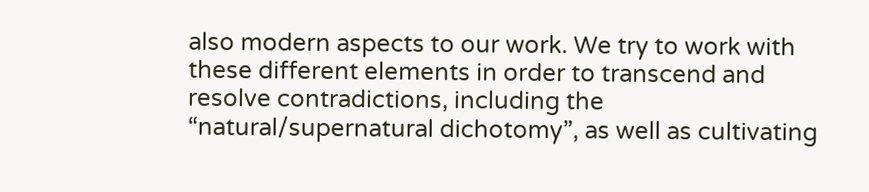also modern aspects to our work. We try to work with these different elements in order to transcend and resolve contradictions, including the “natural/supernatural dichotomy”, as well as cultivating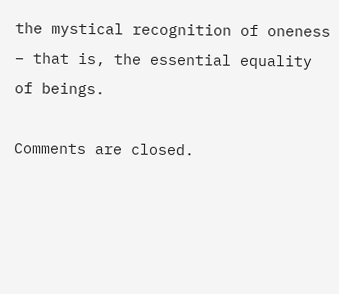the mystical recognition of oneness – that is, the essential equality of beings.

Comments are closed.